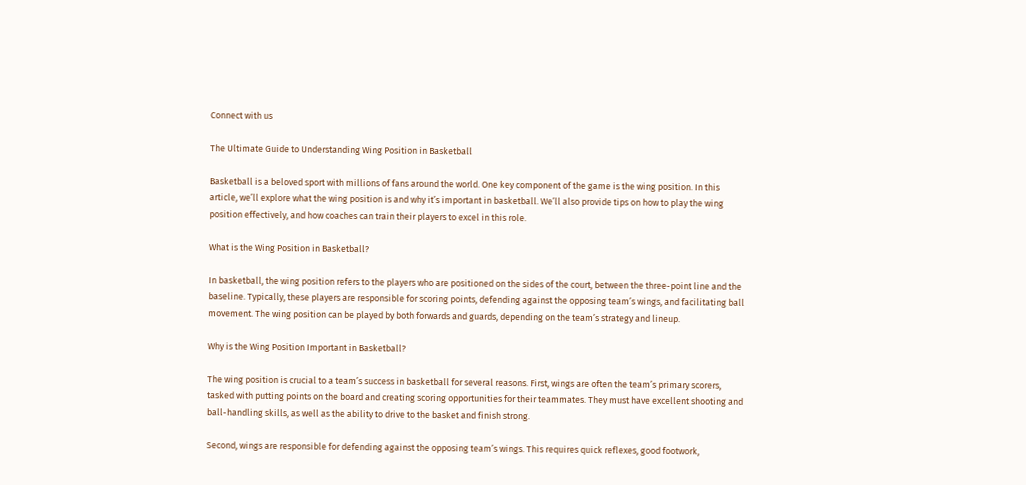Connect with us

The Ultimate Guide to Understanding Wing Position in Basketball

Basketball is a beloved sport with millions of fans around the world. One key component of the game is the wing position. In this article, we’ll explore what the wing position is and why it’s important in basketball. We’ll also provide tips on how to play the wing position effectively, and how coaches can train their players to excel in this role.

What is the Wing Position in Basketball?

In basketball, the wing position refers to the players who are positioned on the sides of the court, between the three-point line and the baseline. Typically, these players are responsible for scoring points, defending against the opposing team’s wings, and facilitating ball movement. The wing position can be played by both forwards and guards, depending on the team’s strategy and lineup.

Why is the Wing Position Important in Basketball?

The wing position is crucial to a team’s success in basketball for several reasons. First, wings are often the team’s primary scorers, tasked with putting points on the board and creating scoring opportunities for their teammates. They must have excellent shooting and ball-handling skills, as well as the ability to drive to the basket and finish strong.

Second, wings are responsible for defending against the opposing team’s wings. This requires quick reflexes, good footwork,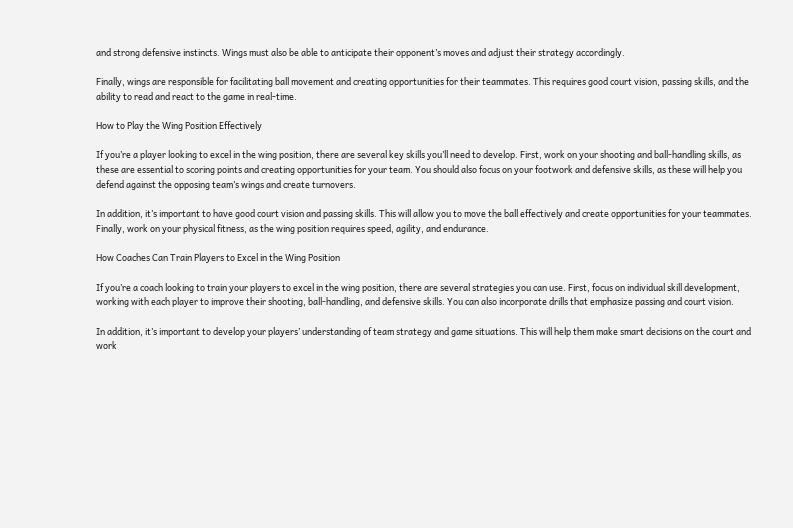and strong defensive instincts. Wings must also be able to anticipate their opponent’s moves and adjust their strategy accordingly.

Finally, wings are responsible for facilitating ball movement and creating opportunities for their teammates. This requires good court vision, passing skills, and the ability to read and react to the game in real-time.

How to Play the Wing Position Effectively

If you’re a player looking to excel in the wing position, there are several key skills you’ll need to develop. First, work on your shooting and ball-handling skills, as these are essential to scoring points and creating opportunities for your team. You should also focus on your footwork and defensive skills, as these will help you defend against the opposing team’s wings and create turnovers.

In addition, it’s important to have good court vision and passing skills. This will allow you to move the ball effectively and create opportunities for your teammates. Finally, work on your physical fitness, as the wing position requires speed, agility, and endurance.

How Coaches Can Train Players to Excel in the Wing Position

If you’re a coach looking to train your players to excel in the wing position, there are several strategies you can use. First, focus on individual skill development, working with each player to improve their shooting, ball-handling, and defensive skills. You can also incorporate drills that emphasize passing and court vision.

In addition, it’s important to develop your players’ understanding of team strategy and game situations. This will help them make smart decisions on the court and work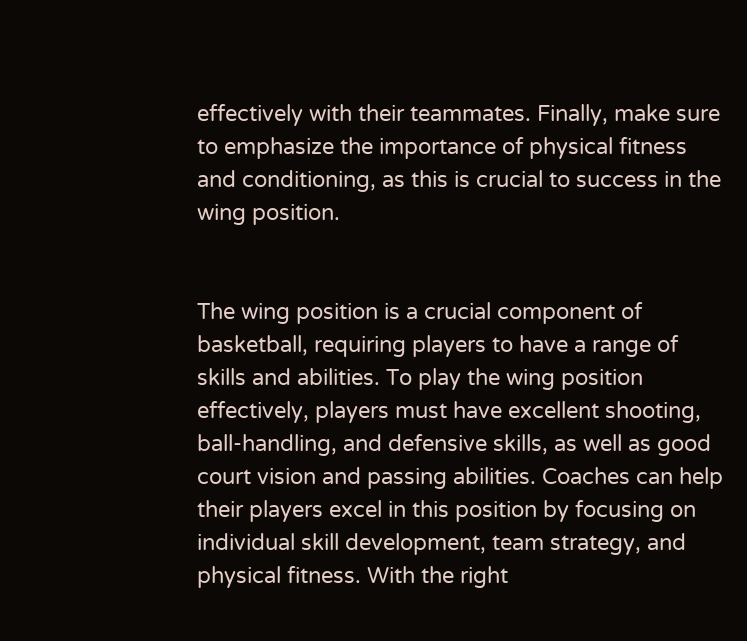effectively with their teammates. Finally, make sure to emphasize the importance of physical fitness and conditioning, as this is crucial to success in the wing position.


The wing position is a crucial component of basketball, requiring players to have a range of skills and abilities. To play the wing position effectively, players must have excellent shooting, ball-handling, and defensive skills, as well as good court vision and passing abilities. Coaches can help their players excel in this position by focusing on individual skill development, team strategy, and physical fitness. With the right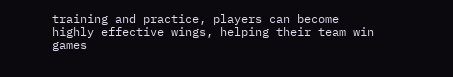training and practice, players can become highly effective wings, helping their team win games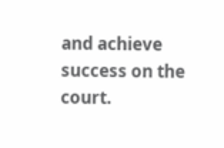and achieve success on the court.